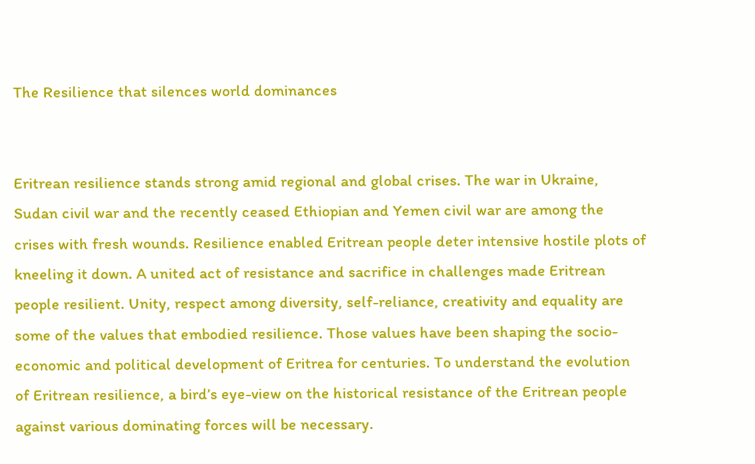The Resilience that silences world dominances


Eritrean resilience stands strong amid regional and global crises. The war in Ukraine, Sudan civil war and the recently ceased Ethiopian and Yemen civil war are among the crises with fresh wounds. Resilience enabled Eritrean people deter intensive hostile plots of kneeling it down. A united act of resistance and sacrifice in challenges made Eritrean people resilient. Unity, respect among diversity, self-reliance, creativity and equality are some of the values that embodied resilience. Those values have been shaping the socio-economic and political development of Eritrea for centuries. To understand the evolution of Eritrean resilience, a bird’s eye-view on the historical resistance of the Eritrean people against various dominating forces will be necessary.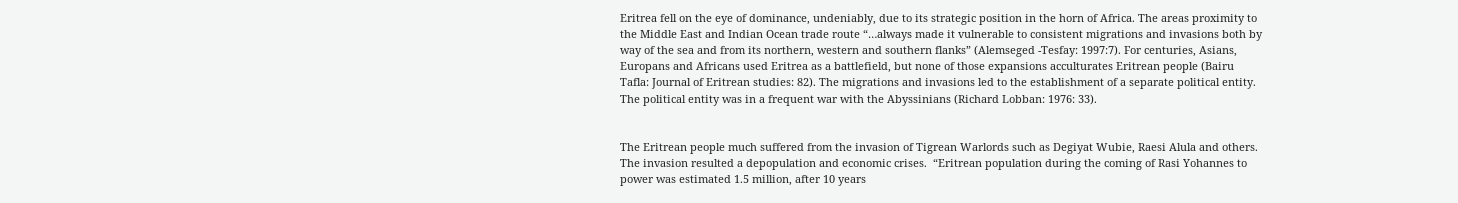Eritrea fell on the eye of dominance, undeniably, due to its strategic position in the horn of Africa. The areas proximity to the Middle East and Indian Ocean trade route “…always made it vulnerable to consistent migrations and invasions both by way of the sea and from its northern, western and southern flanks” (Alemseged -Tesfay: 1997:7). For centuries, Asians, Europans and Africans used Eritrea as a battlefield, but none of those expansions acculturates Eritrean people (Bairu Tafla: Journal of Eritrean studies: 82). The migrations and invasions led to the establishment of a separate political entity. The political entity was in a frequent war with the Abyssinians (Richard Lobban: 1976: 33).


The Eritrean people much suffered from the invasion of Tigrean Warlords such as Degiyat Wubie, Raesi Alula and others. The invasion resulted a depopulation and economic crises.  “Eritrean population during the coming of Rasi Yohannes to power was estimated 1.5 million, after 10 years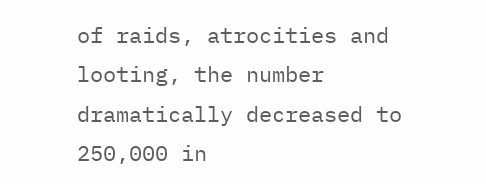of raids, atrocities and looting, the number dramatically decreased to 250,000 in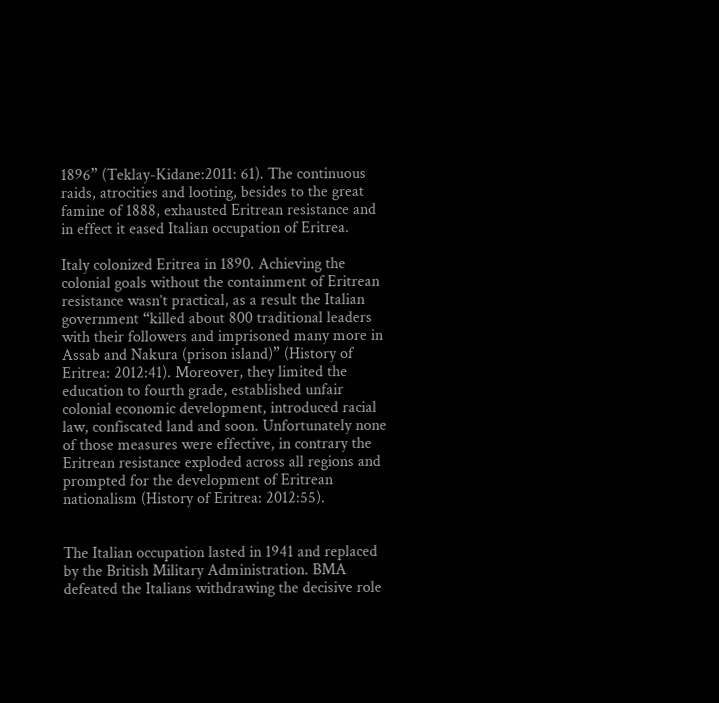1896” (Teklay-Kidane:2011: 61). The continuous raids, atrocities and looting, besides to the great famine of 1888, exhausted Eritrean resistance and in effect it eased Italian occupation of Eritrea.

Italy colonized Eritrea in 1890. Achieving the colonial goals without the containment of Eritrean resistance wasn’t practical, as a result the Italian government “killed about 800 traditional leaders with their followers and imprisoned many more in Assab and Nakura (prison island)” (History of Eritrea: 2012:41). Moreover, they limited the education to fourth grade, established unfair colonial economic development, introduced racial law, confiscated land and soon. Unfortunately none of those measures were effective, in contrary the Eritrean resistance exploded across all regions and prompted for the development of Eritrean nationalism (History of Eritrea: 2012:55).


The Italian occupation lasted in 1941 and replaced by the British Military Administration. BMA defeated the Italians withdrawing the decisive role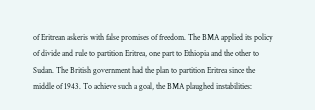of Eritrean askeris with false promises of freedom. The BMA applied its policy of divide and rule to partition Eritrea, one part to Ethiopia and the other to Sudan. The British government had the plan to partition Eritrea since the middle of 1943. To achieve such a goal, the BMA plaughed instabilities: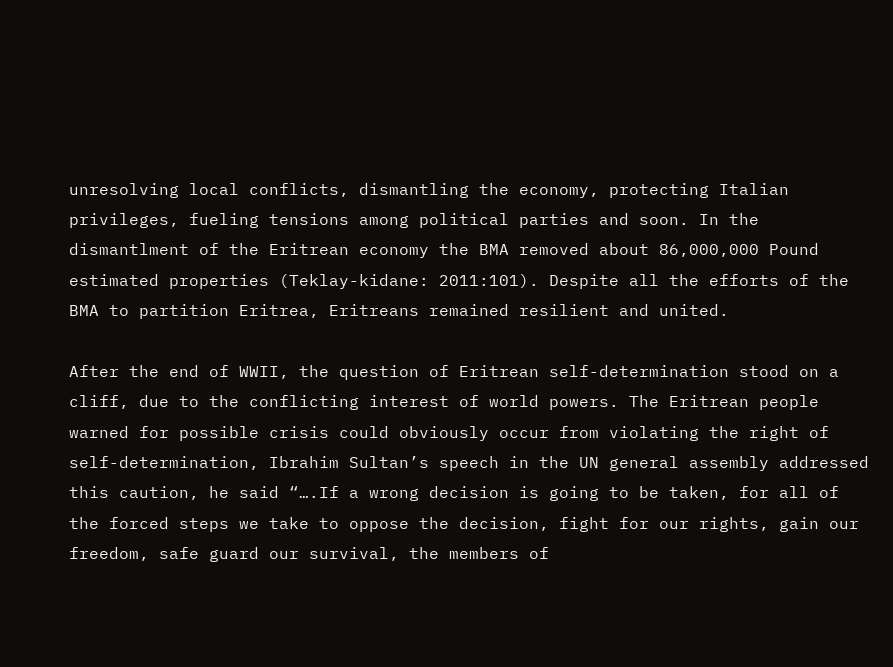unresolving local conflicts, dismantling the economy, protecting Italian privileges, fueling tensions among political parties and soon. In the dismantlment of the Eritrean economy the BMA removed about 86,000,000 Pound estimated properties (Teklay-kidane: 2011:101). Despite all the efforts of the BMA to partition Eritrea, Eritreans remained resilient and united.

After the end of WWII, the question of Eritrean self-determination stood on a cliff, due to the conflicting interest of world powers. The Eritrean people warned for possible crisis could obviously occur from violating the right of self-determination, Ibrahim Sultan’s speech in the UN general assembly addressed this caution, he said “….If a wrong decision is going to be taken, for all of the forced steps we take to oppose the decision, fight for our rights, gain our freedom, safe guard our survival, the members of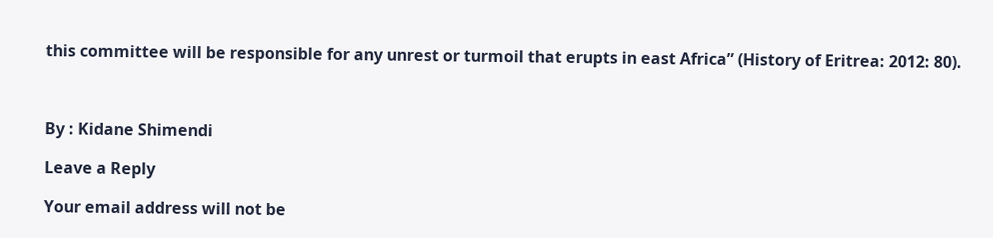this committee will be responsible for any unrest or turmoil that erupts in east Africa” (History of Eritrea: 2012: 80).



By : Kidane Shimendi

Leave a Reply

Your email address will not be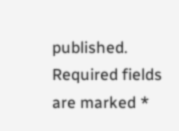published. Required fields are marked *